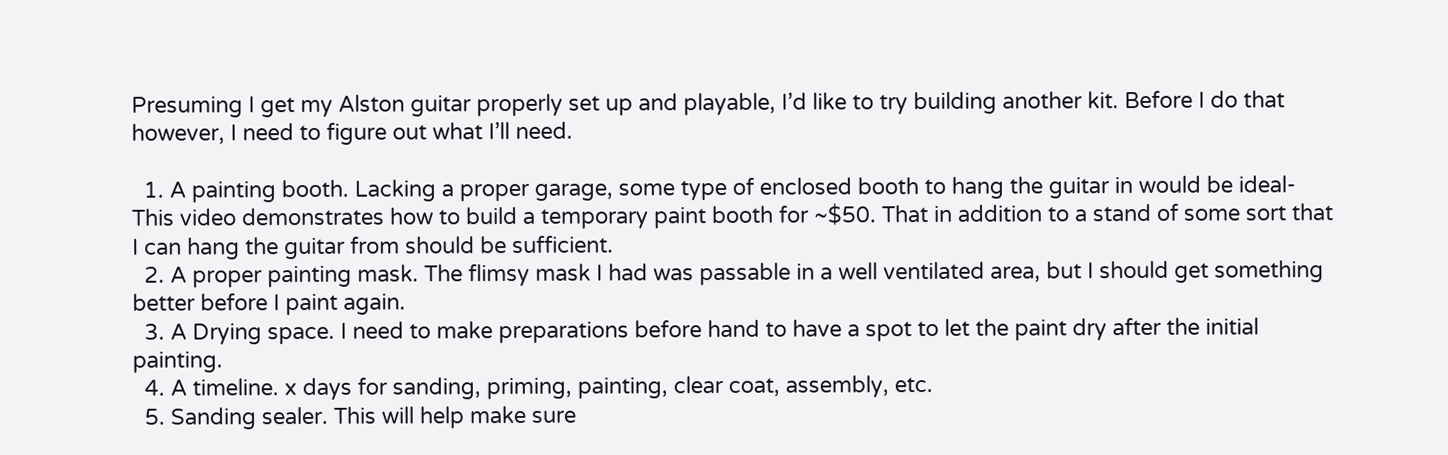Presuming I get my Alston guitar properly set up and playable, I’d like to try building another kit. Before I do that however, I need to figure out what I’ll need.

  1. A painting booth. Lacking a proper garage, some type of enclosed booth to hang the guitar in would be ideal- This video demonstrates how to build a temporary paint booth for ~$50. That in addition to a stand of some sort that I can hang the guitar from should be sufficient.
  2. A proper painting mask. The flimsy mask I had was passable in a well ventilated area, but I should get something better before I paint again.
  3. A Drying space. I need to make preparations before hand to have a spot to let the paint dry after the initial painting.
  4. A timeline. x days for sanding, priming, painting, clear coat, assembly, etc.
  5. Sanding sealer. This will help make sure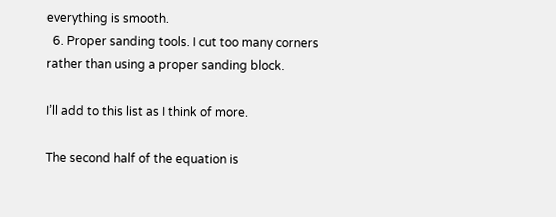everything is smooth.
  6. Proper sanding tools. I cut too many corners rather than using a proper sanding block.

I’ll add to this list as I think of more.

The second half of the equation is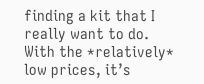finding a kit that I really want to do. With the *relatively* low prices, it’s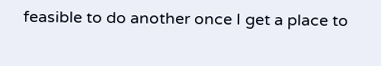feasible to do another once I get a place to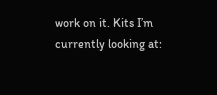work on it. Kits I’m currently looking at: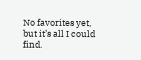No favorites yet, but it’s all I could find.